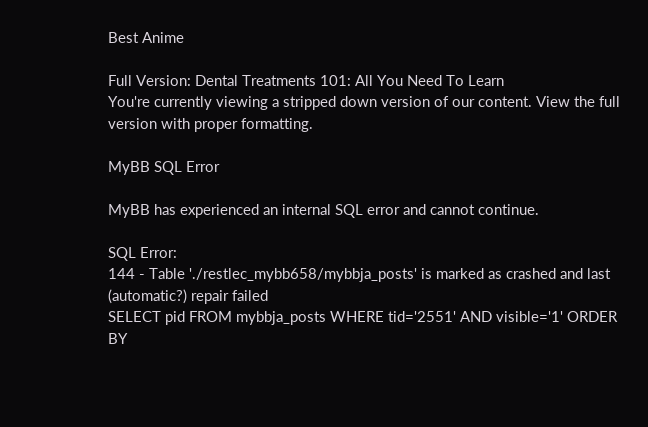Best Anime

Full Version: Dental Treatments 101: All You Need To Learn
You're currently viewing a stripped down version of our content. View the full version with proper formatting.

MyBB SQL Error

MyBB has experienced an internal SQL error and cannot continue.

SQL Error:
144 - Table './restlec_mybb658/mybbja_posts' is marked as crashed and last (automatic?) repair failed
SELECT pid FROM mybbja_posts WHERE tid='2551' AND visible='1' ORDER BY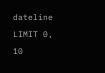dateline LIMIT 0, 10